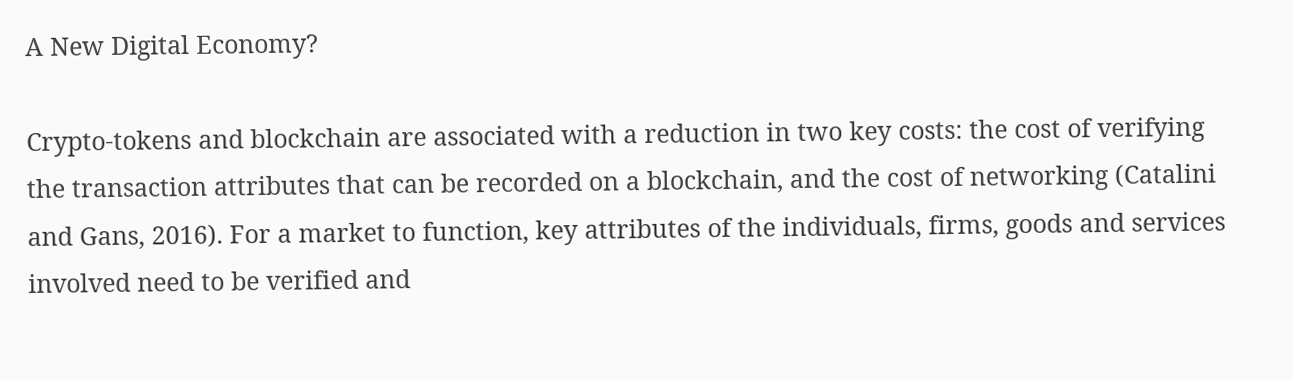A New Digital Economy?

Crypto-tokens and blockchain are associated with a reduction in two key costs: the cost of verifying the transaction attributes that can be recorded on a blockchain, and the cost of networking (Catalini and Gans, 2016). For a market to function, key attributes of the individuals, firms, goods and services involved need to be verified and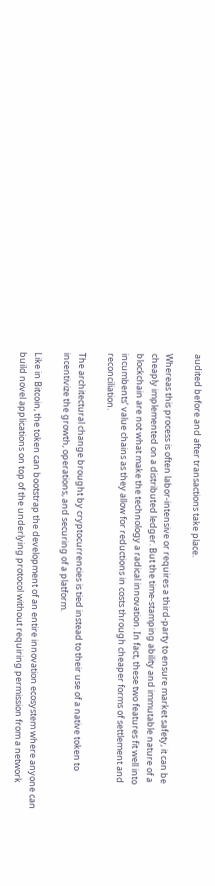audited before and after transactions take place.

Whereas this process is often labor-intensive or requires a third-party to ensure market safety, it can be cheaply implemented on a distributed ledger. But the time-stamping ability and immutable nature of a blockchain are not what make the technology a radical innovation. In fact, these two features fit well into incumbents’ value chains as they allow for reductions in costs through cheaper forms of settlement and reconciliation.

The architectural change brought by cryptocurrencies is tied instead to their use of a native token to incentivize the growth, operations, and securing of a platform.

Like in Bitcoin, the token can bootstrap the development of an entire innovation ecosystem where anyone can build novel applications on top of the underlying protocol without requiring permission from a network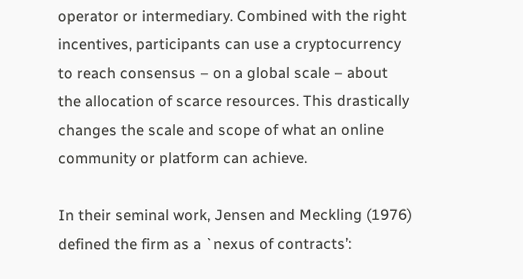operator or intermediary. Combined with the right incentives, participants can use a cryptocurrency to reach consensus – on a global scale – about the allocation of scarce resources. This drastically changes the scale and scope of what an online community or platform can achieve.

In their seminal work, Jensen and Meckling (1976) defined the firm as a `nexus of contracts’: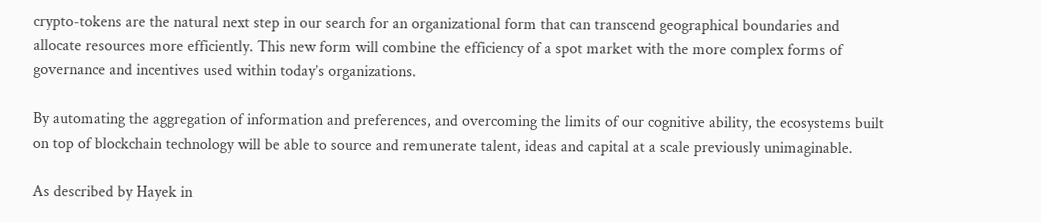crypto-tokens are the natural next step in our search for an organizational form that can transcend geographical boundaries and allocate resources more efficiently. This new form will combine the efficiency of a spot market with the more complex forms of governance and incentives used within today’s organizations.

By automating the aggregation of information and preferences, and overcoming the limits of our cognitive ability, the ecosystems built on top of blockchain technology will be able to source and remunerate talent, ideas and capital at a scale previously unimaginable.

As described by Hayek in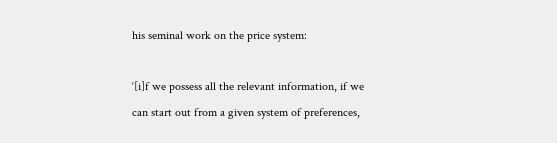his seminal work on the price system:

‘[i]f we possess all the relevant information, if we can start out from a given system of preferences,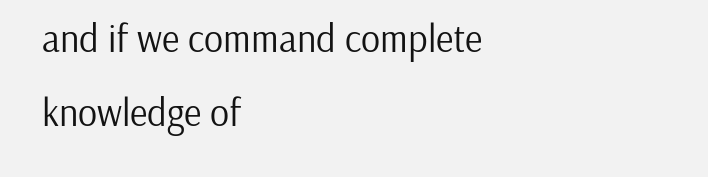and if we command complete knowledge of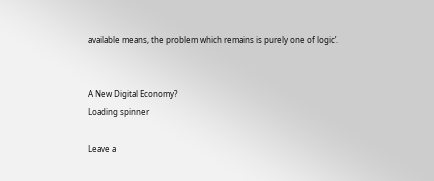available means, the problem which remains is purely one of logic’.


A New Digital Economy?
Loading spinner

Leave a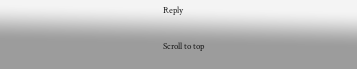Reply

Scroll to top